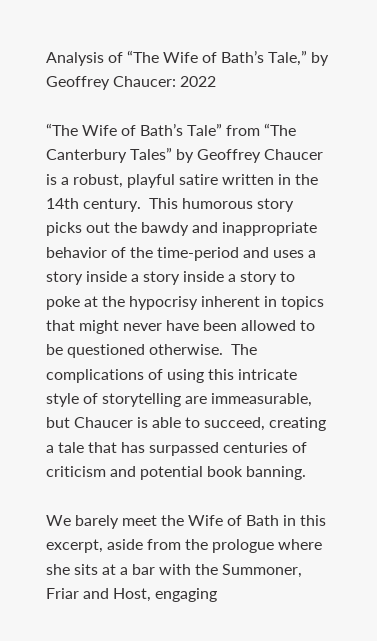Analysis of “The Wife of Bath’s Tale,” by Geoffrey Chaucer: 2022

“The Wife of Bath’s Tale” from “The Canterbury Tales” by Geoffrey Chaucer is a robust, playful satire written in the 14th century.  This humorous story picks out the bawdy and inappropriate behavior of the time-period and uses a story inside a story inside a story to poke at the hypocrisy inherent in topics that might never have been allowed to be questioned otherwise.  The complications of using this intricate style of storytelling are immeasurable, but Chaucer is able to succeed, creating a tale that has surpassed centuries of criticism and potential book banning.

We barely meet the Wife of Bath in this excerpt, aside from the prologue where she sits at a bar with the Summoner, Friar and Host, engaging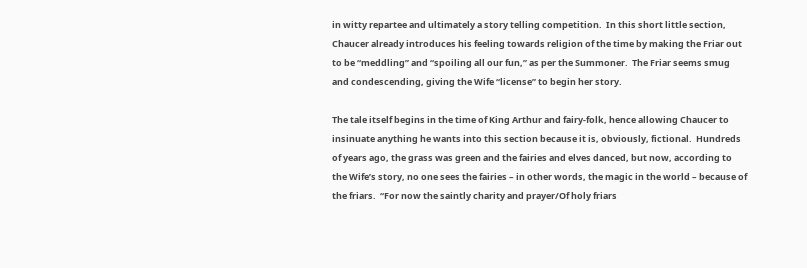in witty repartee and ultimately a story telling competition.  In this short little section, Chaucer already introduces his feeling towards religion of the time by making the Friar out to be “meddling” and “spoiling all our fun,” as per the Summoner.  The Friar seems smug and condescending, giving the Wife “license” to begin her story.

The tale itself begins in the time of King Arthur and fairy-folk, hence allowing Chaucer to insinuate anything he wants into this section because it is, obviously, fictional.  Hundreds of years ago, the grass was green and the fairies and elves danced, but now, according to the Wife’s story, no one sees the fairies – in other words, the magic in the world – because of the friars.  “For now the saintly charity and prayer/Of holy friars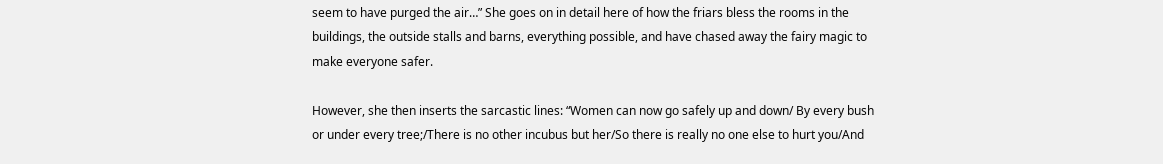seem to have purged the air…” She goes on in detail here of how the friars bless the rooms in the buildings, the outside stalls and barns, everything possible, and have chased away the fairy magic to make everyone safer.

However, she then inserts the sarcastic lines: “Women can now go safely up and down/ By every bush or under every tree;/There is no other incubus but her/So there is really no one else to hurt you/And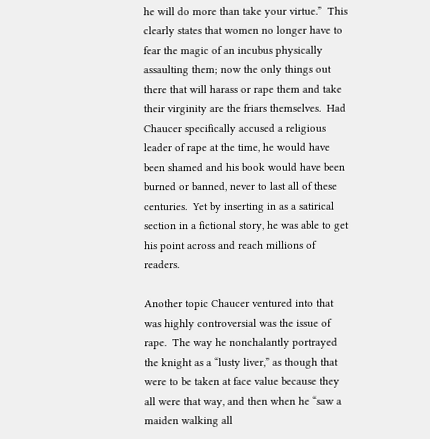he will do more than take your virtue.”  This clearly states that women no longer have to fear the magic of an incubus physically assaulting them; now the only things out there that will harass or rape them and take their virginity are the friars themselves.  Had Chaucer specifically accused a religious leader of rape at the time, he would have been shamed and his book would have been burned or banned, never to last all of these centuries.  Yet by inserting in as a satirical section in a fictional story, he was able to get his point across and reach millions of readers.

Another topic Chaucer ventured into that was highly controversial was the issue of rape.  The way he nonchalantly portrayed the knight as a “lusty liver,” as though that were to be taken at face value because they all were that way, and then when he “saw a maiden walking all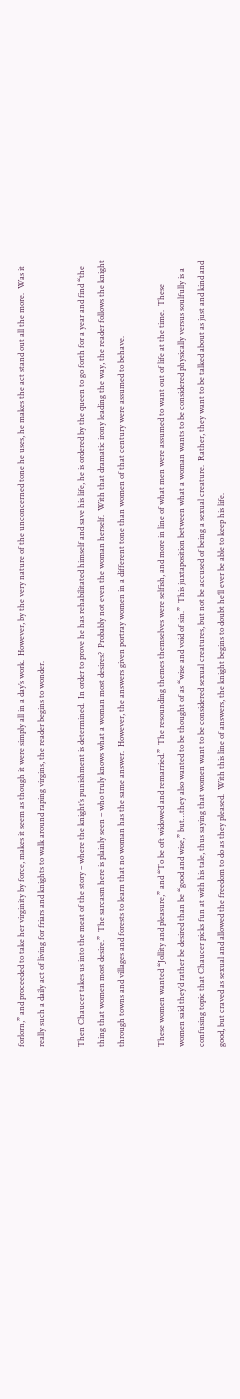forlorn,” and proceeded to take her virginity by force, makes it seem as though it were simply all in a day’s work.  However, by the very nature of the unconcerned tone he uses, he makes the act stand out all the more.  Was it really such a daily act of living for friars and knights to walk around raping virgins, the reader begins to wonder.

Then Chaucer takes us into the meat of the story – where the knight’s punishment is determined.  In order to prove he has rehabilitated himself and save his life, he is ordered by the queen to go forth for a year and find “the thing that women most desire.”  The sarcasm here is plainly seen – who truly knows what a woman most desires?  Probably not even the woman herself.  With that dramatic irony leading the way, the reader follows the knight through towns and villages and forests to learn that no woman has the same answer.  However, the answers given portray women in a different tone than women of that century were assumed to behave.

These women wanted “Jollity and pleasure,” and “To be oft widowed and remarried.”  The resounding themes themselves were selfish, and more in line of what men were assumed to want out of life at the time.  These women said they’d rather be desired than be “good and wise,” but…they also wanted to be thought of as “wise and void of sin.”  This juxtaposition between what a woman wants to be considered physically versus soulfully is a confusing topic that Chaucer picks fun at with his tale, thus saying that women want to be considered sexual creatures, but not be accused of being a sexual creature.  Rather, they want to be talked about as just and kind and good, but craved as sexual and allowed the freedom to do as they pleased.  With this line of answers, the knight begins to doubt he’ll ever be able to keep his life.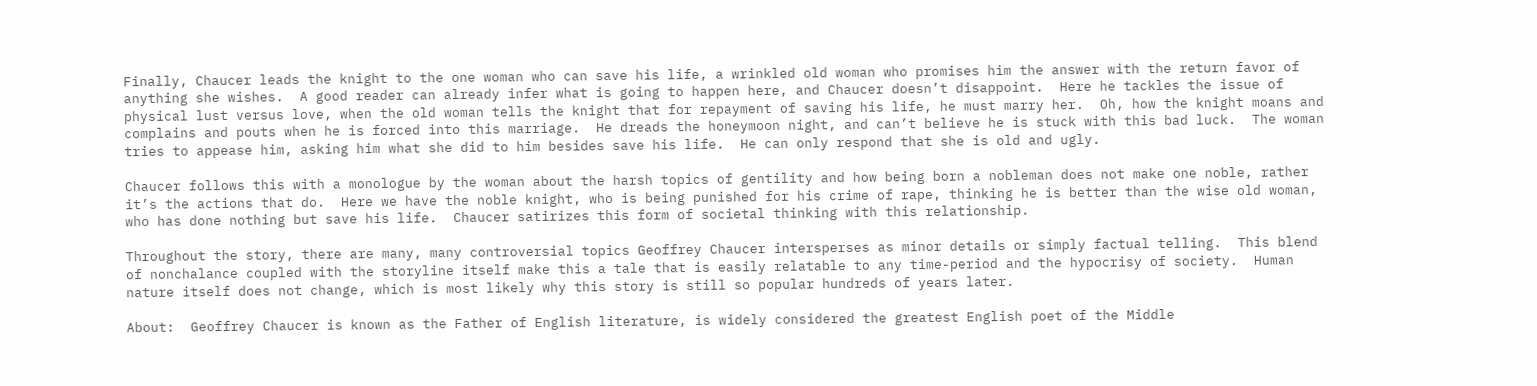Finally, Chaucer leads the knight to the one woman who can save his life, a wrinkled old woman who promises him the answer with the return favor of anything she wishes.  A good reader can already infer what is going to happen here, and Chaucer doesn’t disappoint.  Here he tackles the issue of physical lust versus love, when the old woman tells the knight that for repayment of saving his life, he must marry her.  Oh, how the knight moans and complains and pouts when he is forced into this marriage.  He dreads the honeymoon night, and can’t believe he is stuck with this bad luck.  The woman tries to appease him, asking him what she did to him besides save his life.  He can only respond that she is old and ugly.

Chaucer follows this with a monologue by the woman about the harsh topics of gentility and how being born a nobleman does not make one noble, rather it’s the actions that do.  Here we have the noble knight, who is being punished for his crime of rape, thinking he is better than the wise old woman, who has done nothing but save his life.  Chaucer satirizes this form of societal thinking with this relationship.

Throughout the story, there are many, many controversial topics Geoffrey Chaucer intersperses as minor details or simply factual telling.  This blend of nonchalance coupled with the storyline itself make this a tale that is easily relatable to any time-period and the hypocrisy of society.  Human nature itself does not change, which is most likely why this story is still so popular hundreds of years later.

About:  Geoffrey Chaucer is known as the Father of English literature, is widely considered the greatest English poet of the Middle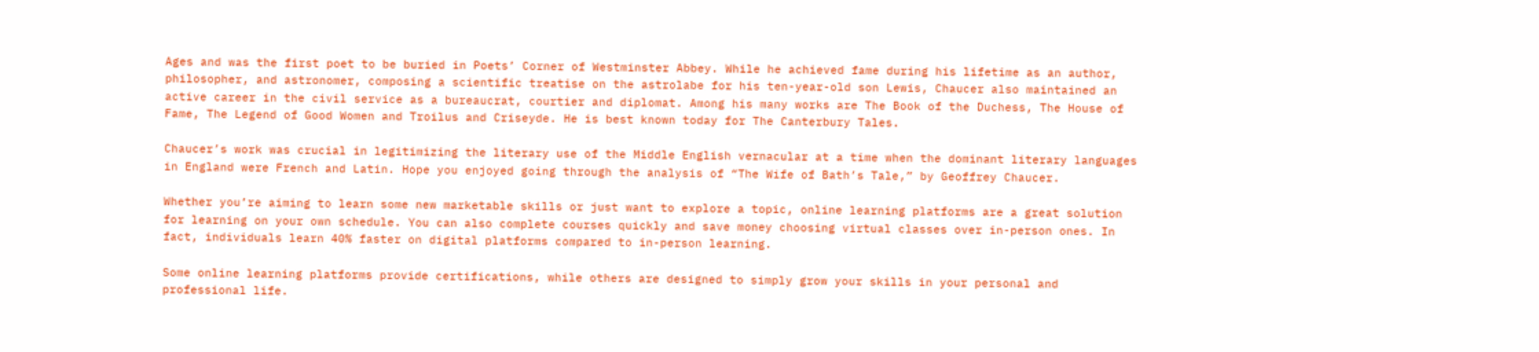Ages and was the first poet to be buried in Poets’ Corner of Westminster Abbey. While he achieved fame during his lifetime as an author, philosopher, and astronomer, composing a scientific treatise on the astrolabe for his ten-year-old son Lewis, Chaucer also maintained an active career in the civil service as a bureaucrat, courtier and diplomat. Among his many works are The Book of the Duchess, The House of Fame, The Legend of Good Women and Troilus and Criseyde. He is best known today for The Canterbury Tales.

Chaucer’s work was crucial in legitimizing the literary use of the Middle English vernacular at a time when the dominant literary languages in England were French and Latin. Hope you enjoyed going through the analysis of “The Wife of Bath’s Tale,” by Geoffrey Chaucer.

Whether you’re aiming to learn some new marketable skills or just want to explore a topic, online learning platforms are a great solution for learning on your own schedule. You can also complete courses quickly and save money choosing virtual classes over in-person ones. In fact, individuals learn 40% faster on digital platforms compared to in-person learning.

Some online learning platforms provide certifications, while others are designed to simply grow your skills in your personal and professional life.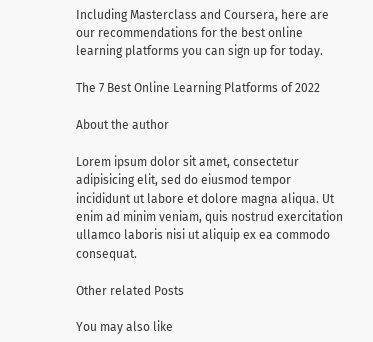Including Masterclass and Coursera, here are our recommendations for the best online learning platforms you can sign up for today.

The 7 Best Online Learning Platforms of 2022

About the author

Lorem ipsum dolor sit amet, consectetur adipisicing elit, sed do eiusmod tempor incididunt ut labore et dolore magna aliqua. Ut enim ad minim veniam, quis nostrud exercitation ullamco laboris nisi ut aliquip ex ea commodo consequat.

Other related Posts

You may also like